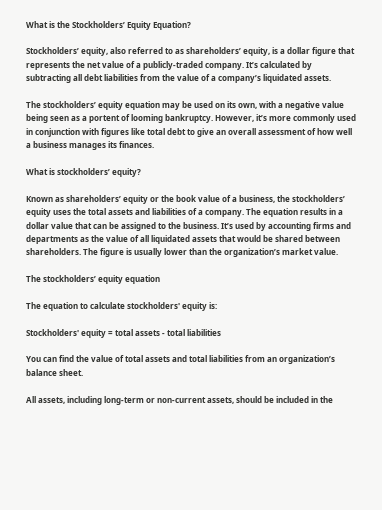What is the Stockholders’ Equity Equation?

Stockholders’ equity, also referred to as shareholders’ equity, is a dollar figure that represents the net value of a publicly-traded company. It’s calculated by subtracting all debt liabilities from the value of a company’s liquidated assets.

The stockholders’ equity equation may be used on its own, with a negative value being seen as a portent of looming bankruptcy. However, it’s more commonly used in conjunction with figures like total debt to give an overall assessment of how well a business manages its finances.

What is stockholders’ equity?

Known as shareholders’ equity or the book value of a business, the stockholders’ equity uses the total assets and liabilities of a company. The equation results in a dollar value that can be assigned to the business. It’s used by accounting firms and departments as the value of all liquidated assets that would be shared between shareholders. The figure is usually lower than the organization’s market value.

The stockholders’ equity equation

The equation to calculate stockholders' equity is:

Stockholders' equity = total assets - total liabilities

You can find the value of total assets and total liabilities from an organization’s balance sheet.

All assets, including long-term or non-current assets, should be included in the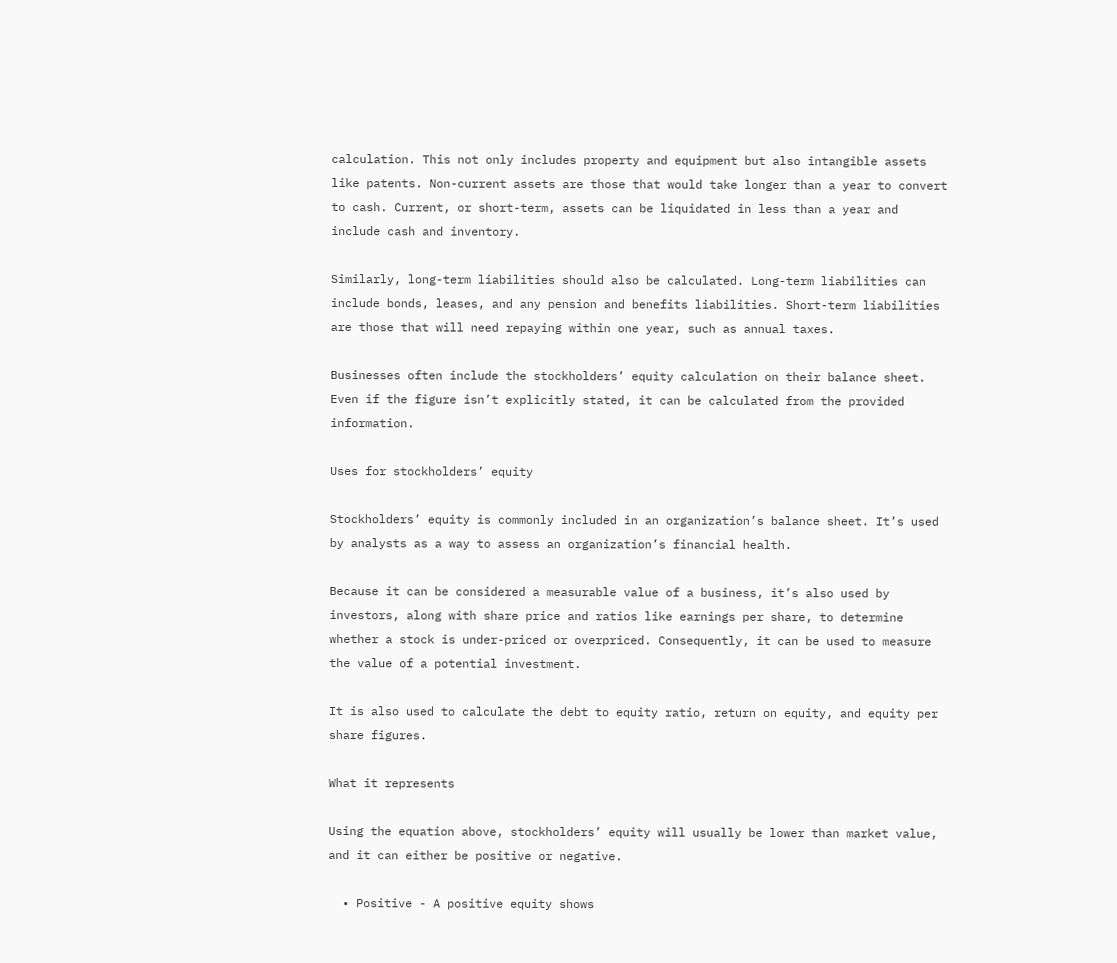calculation. This not only includes property and equipment but also intangible assets like patents. Non-current assets are those that would take longer than a year to convert to cash. Current, or short-term, assets can be liquidated in less than a year and include cash and inventory.

Similarly, long-term liabilities should also be calculated. Long-term liabilities can include bonds, leases, and any pension and benefits liabilities. Short-term liabilities are those that will need repaying within one year, such as annual taxes.

Businesses often include the stockholders’ equity calculation on their balance sheet. Even if the figure isn’t explicitly stated, it can be calculated from the provided information.

Uses for stockholders’ equity

Stockholders’ equity is commonly included in an organization’s balance sheet. It’s used by analysts as a way to assess an organization’s financial health.

Because it can be considered a measurable value of a business, it’s also used by investors, along with share price and ratios like earnings per share, to determine whether a stock is under-priced or overpriced. Consequently, it can be used to measure the value of a potential investment.

It is also used to calculate the debt to equity ratio, return on equity, and equity per share figures.

What it represents

Using the equation above, stockholders’ equity will usually be lower than market value, and it can either be positive or negative.

  • Positive - A positive equity shows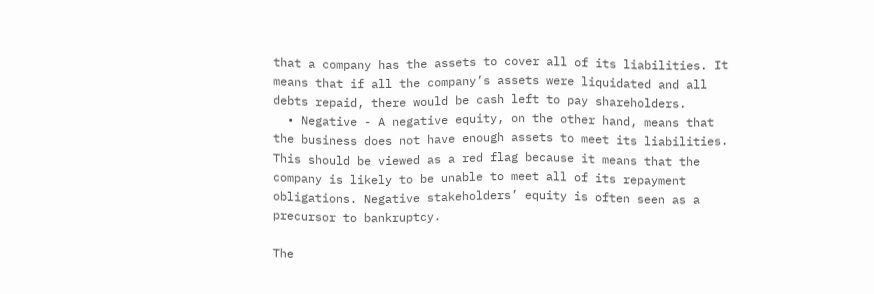that a company has the assets to cover all of its liabilities. It means that if all the company’s assets were liquidated and all debts repaid, there would be cash left to pay shareholders.
  • Negative - A negative equity, on the other hand, means that the business does not have enough assets to meet its liabilities. This should be viewed as a red flag because it means that the company is likely to be unable to meet all of its repayment obligations. Negative stakeholders’ equity is often seen as a precursor to bankruptcy.

The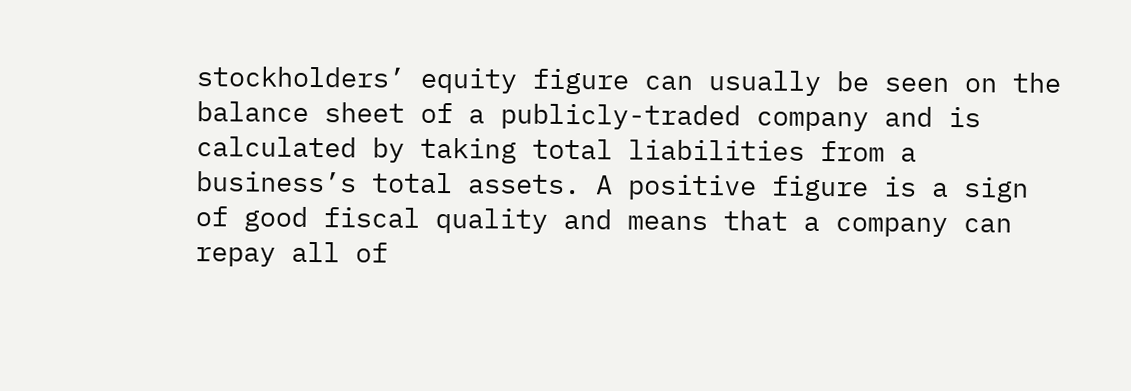stockholders’ equity figure can usually be seen on the balance sheet of a publicly-traded company and is calculated by taking total liabilities from a business’s total assets. A positive figure is a sign of good fiscal quality and means that a company can repay all of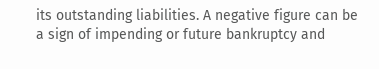its outstanding liabilities. A negative figure can be a sign of impending or future bankruptcy and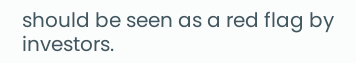should be seen as a red flag by investors.